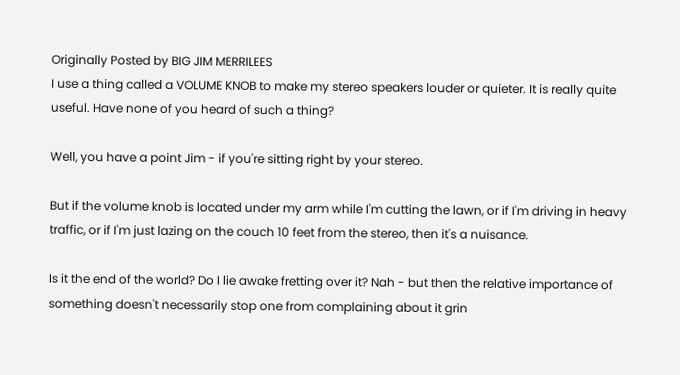Originally Posted by BIG JIM MERRILEES
I use a thing called a VOLUME KNOB to make my stereo speakers louder or quieter. It is really quite useful. Have none of you heard of such a thing?

Well, you have a point Jim - if you're sitting right by your stereo.

But if the volume knob is located under my arm while I'm cutting the lawn, or if I'm driving in heavy traffic, or if I'm just lazing on the couch 10 feet from the stereo, then it's a nuisance.

Is it the end of the world? Do I lie awake fretting over it? Nah - but then the relative importance of something doesn't necessarily stop one from complaining about it grin